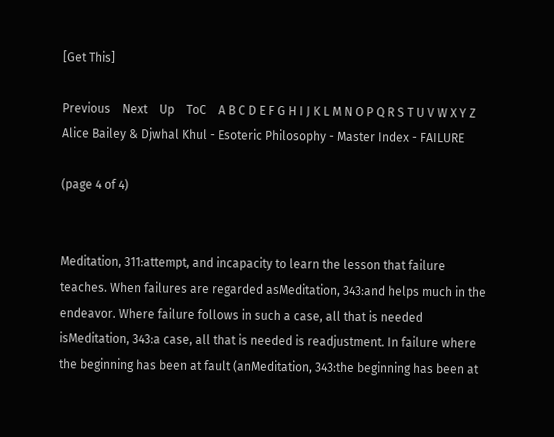[Get This]

Previous    Next    Up    ToC    A B C D E F G H I J K L M N O P Q R S T U V W X Y Z
Alice Bailey & Djwhal Khul - Esoteric Philosophy - Master Index - FAILURE

(page 4 of 4)


Meditation, 311:attempt, and incapacity to learn the lesson that failure teaches. When failures are regarded asMeditation, 343:and helps much in the endeavor. Where failure follows in such a case, all that is needed isMeditation, 343:a case, all that is needed is readjustment. In failure where the beginning has been at fault (anMeditation, 343:the beginning has been at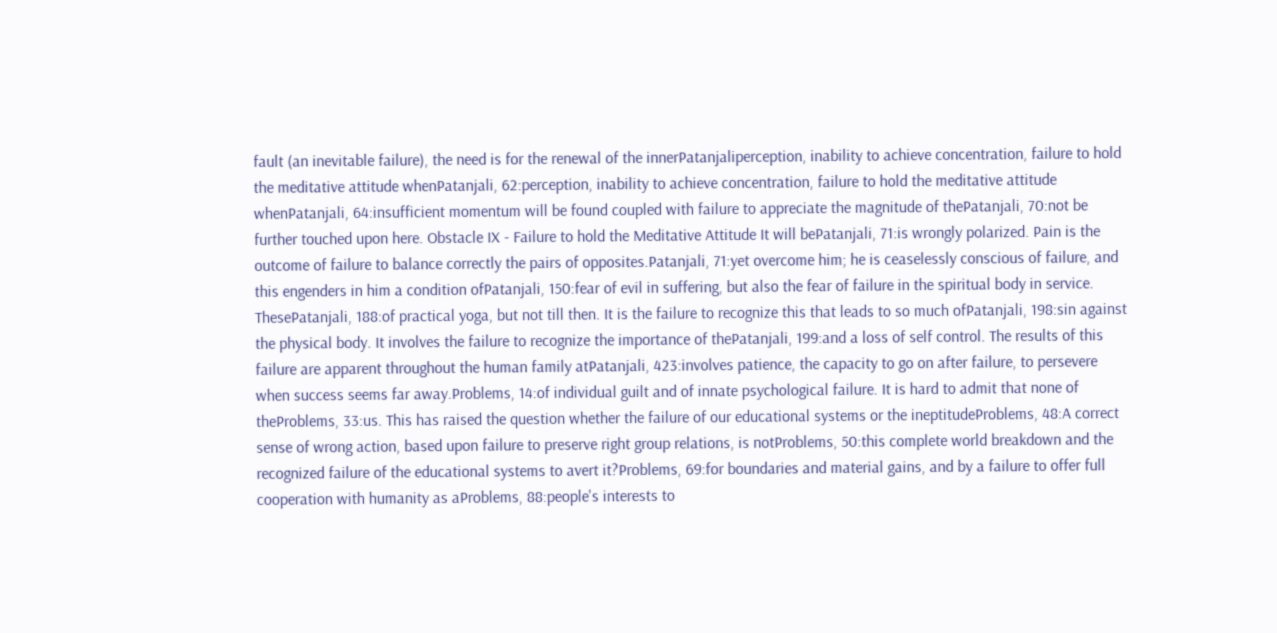fault (an inevitable failure), the need is for the renewal of the innerPatanjaliperception, inability to achieve concentration, failure to hold the meditative attitude whenPatanjali, 62:perception, inability to achieve concentration, failure to hold the meditative attitude whenPatanjali, 64:insufficient momentum will be found coupled with failure to appreciate the magnitude of thePatanjali, 70:not be further touched upon here. Obstacle IX - Failure to hold the Meditative Attitude It will bePatanjali, 71:is wrongly polarized. Pain is the outcome of failure to balance correctly the pairs of opposites.Patanjali, 71:yet overcome him; he is ceaselessly conscious of failure, and this engenders in him a condition ofPatanjali, 150:fear of evil in suffering, but also the fear of failure in the spiritual body in service. ThesePatanjali, 188:of practical yoga, but not till then. It is the failure to recognize this that leads to so much ofPatanjali, 198:sin against the physical body. It involves the failure to recognize the importance of thePatanjali, 199:and a loss of self control. The results of this failure are apparent throughout the human family atPatanjali, 423:involves patience, the capacity to go on after failure, to persevere when success seems far away.Problems, 14:of individual guilt and of innate psychological failure. It is hard to admit that none of theProblems, 33:us. This has raised the question whether the failure of our educational systems or the ineptitudeProblems, 48:A correct sense of wrong action, based upon failure to preserve right group relations, is notProblems, 50:this complete world breakdown and the recognized failure of the educational systems to avert it?Problems, 69:for boundaries and material gains, and by a failure to offer full cooperation with humanity as aProblems, 88:people's interests to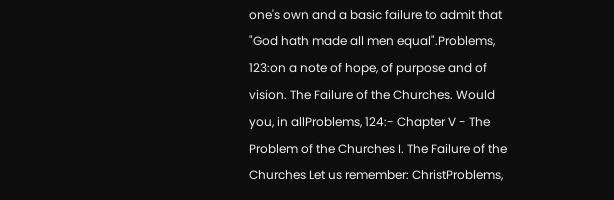one's own and a basic failure to admit that "God hath made all men equal".Problems, 123:on a note of hope, of purpose and of vision. The Failure of the Churches. Would you, in allProblems, 124:- Chapter V - The Problem of the Churches I. The Failure of the Churches Let us remember: ChristProblems,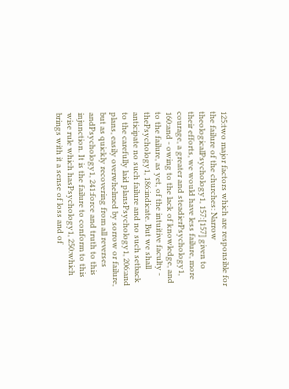125:two major factors which are responsible for the failure of the churches: Narrow theologicalPsychology1, 157:[157] given to their efforts, we would have less failure, more courage, a greater and steadierPsychology1, 160:and - owing to the lack of knowledge, and to the failure, as yet, of the intuitive faculty - thePsychology1, 186:indicate. But we shall anticipate no such failure and no such setback to the carefully laid plansPsychology1, 206:and plans, easily overwhelmed by sorrow or failure, but as quickly recovering from all reverses andPsychology1, 241:force and truth to this injunction. It is the failure to conform to this wise rule which hasPsychology1, 250:which brings with it a sense of loss and of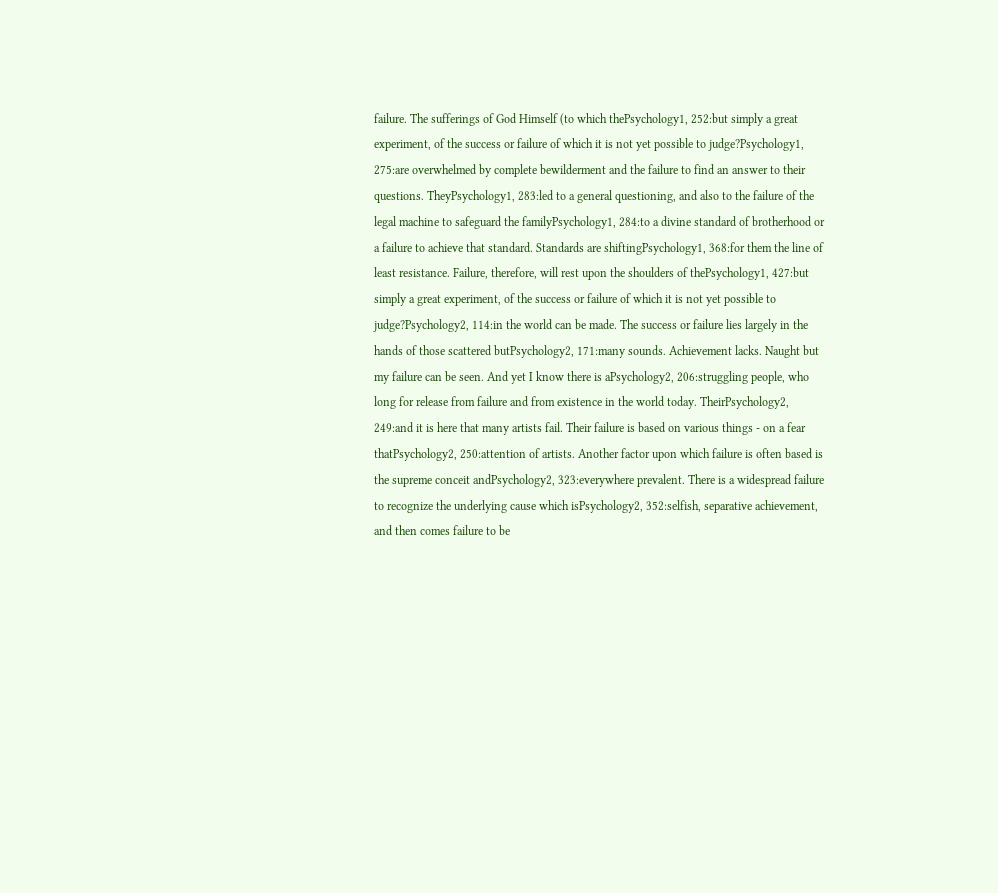failure. The sufferings of God Himself (to which thePsychology1, 252:but simply a great experiment, of the success or failure of which it is not yet possible to judge?Psychology1, 275:are overwhelmed by complete bewilderment and the failure to find an answer to their questions. TheyPsychology1, 283:led to a general questioning, and also to the failure of the legal machine to safeguard the familyPsychology1, 284:to a divine standard of brotherhood or a failure to achieve that standard. Standards are shiftingPsychology1, 368:for them the line of least resistance. Failure, therefore, will rest upon the shoulders of thePsychology1, 427:but simply a great experiment, of the success or failure of which it is not yet possible to judge?Psychology2, 114:in the world can be made. The success or failure lies largely in the hands of those scattered butPsychology2, 171:many sounds. Achievement lacks. Naught but my failure can be seen. And yet I know there is aPsychology2, 206:struggling people, who long for release from failure and from existence in the world today. TheirPsychology2, 249:and it is here that many artists fail. Their failure is based on various things - on a fear thatPsychology2, 250:attention of artists. Another factor upon which failure is often based is the supreme conceit andPsychology2, 323:everywhere prevalent. There is a widespread failure to recognize the underlying cause which isPsychology2, 352:selfish, separative achievement, and then comes failure to be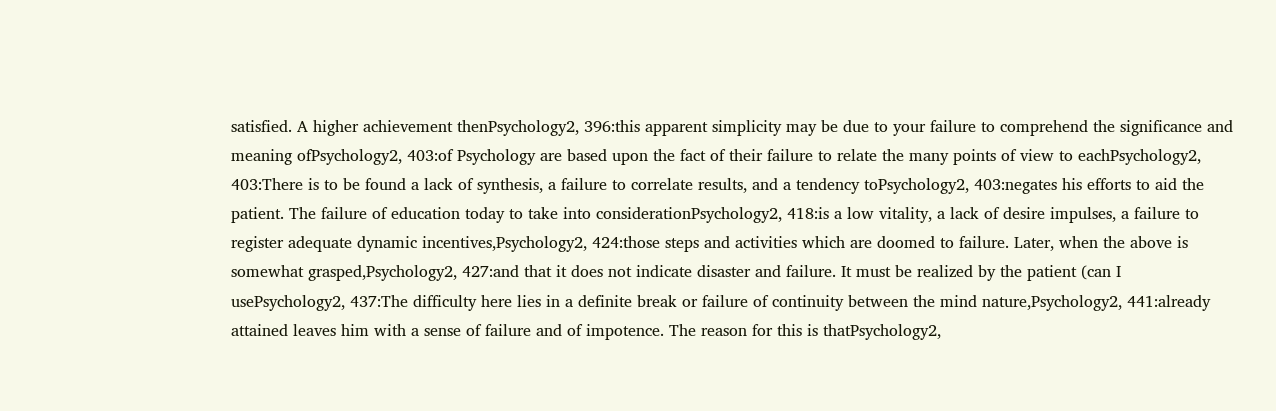satisfied. A higher achievement thenPsychology2, 396:this apparent simplicity may be due to your failure to comprehend the significance and meaning ofPsychology2, 403:of Psychology are based upon the fact of their failure to relate the many points of view to eachPsychology2, 403:There is to be found a lack of synthesis, a failure to correlate results, and a tendency toPsychology2, 403:negates his efforts to aid the patient. The failure of education today to take into considerationPsychology2, 418:is a low vitality, a lack of desire impulses, a failure to register adequate dynamic incentives,Psychology2, 424:those steps and activities which are doomed to failure. Later, when the above is somewhat grasped,Psychology2, 427:and that it does not indicate disaster and failure. It must be realized by the patient (can I usePsychology2, 437:The difficulty here lies in a definite break or failure of continuity between the mind nature,Psychology2, 441:already attained leaves him with a sense of failure and of impotence. The reason for this is thatPsychology2,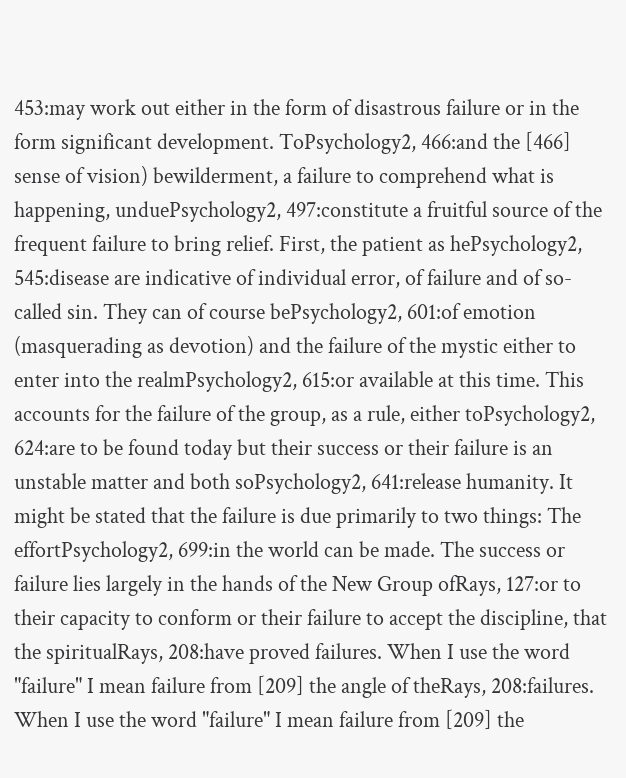453:may work out either in the form of disastrous failure or in the form significant development. ToPsychology2, 466:and the [466] sense of vision) bewilderment, a failure to comprehend what is happening, unduePsychology2, 497:constitute a fruitful source of the frequent failure to bring relief. First, the patient as hePsychology2, 545:disease are indicative of individual error, of failure and of so-called sin. They can of course bePsychology2, 601:of emotion (masquerading as devotion) and the failure of the mystic either to enter into the realmPsychology2, 615:or available at this time. This accounts for the failure of the group, as a rule, either toPsychology2, 624:are to be found today but their success or their failure is an unstable matter and both soPsychology2, 641:release humanity. It might be stated that the failure is due primarily to two things: The effortPsychology2, 699:in the world can be made. The success or failure lies largely in the hands of the New Group ofRays, 127:or to their capacity to conform or their failure to accept the discipline, that the spiritualRays, 208:have proved failures. When I use the word "failure" I mean failure from [209] the angle of theRays, 208:failures. When I use the word "failure" I mean failure from [209] the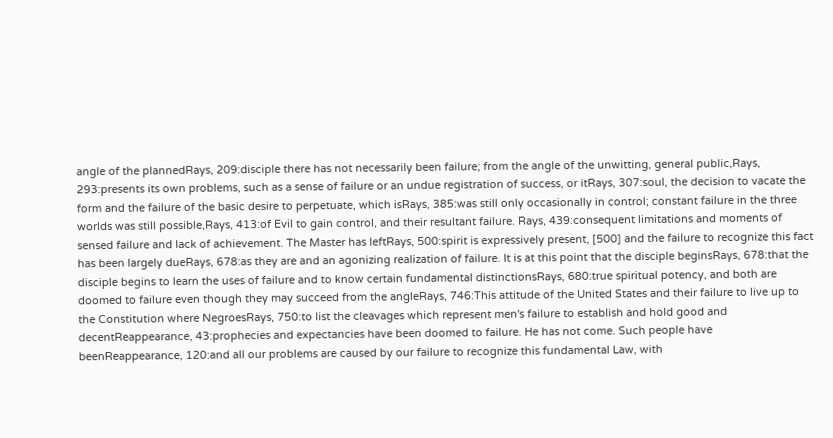angle of the plannedRays, 209:disciple there has not necessarily been failure; from the angle of the unwitting, general public,Rays, 293:presents its own problems, such as a sense of failure or an undue registration of success, or itRays, 307:soul, the decision to vacate the form and the failure of the basic desire to perpetuate, which isRays, 385:was still only occasionally in control; constant failure in the three worlds was still possible,Rays, 413:of Evil to gain control, and their resultant failure. Rays, 439:consequent limitations and moments of sensed failure and lack of achievement. The Master has leftRays, 500:spirit is expressively present, [500] and the failure to recognize this fact has been largely dueRays, 678:as they are and an agonizing realization of failure. It is at this point that the disciple beginsRays, 678:that the disciple begins to learn the uses of failure and to know certain fundamental distinctionsRays, 680:true spiritual potency, and both are doomed to failure even though they may succeed from the angleRays, 746:This attitude of the United States and their failure to live up to the Constitution where NegroesRays, 750:to list the cleavages which represent men's failure to establish and hold good and decentReappearance, 43:prophecies and expectancies have been doomed to failure. He has not come. Such people have beenReappearance, 120:and all our problems are caused by our failure to recognize this fundamental Law, with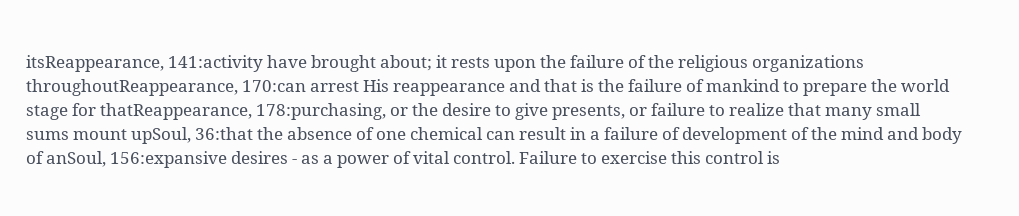itsReappearance, 141:activity have brought about; it rests upon the failure of the religious organizations throughoutReappearance, 170:can arrest His reappearance and that is the failure of mankind to prepare the world stage for thatReappearance, 178:purchasing, or the desire to give presents, or failure to realize that many small sums mount upSoul, 36:that the absence of one chemical can result in a failure of development of the mind and body of anSoul, 156:expansive desires - as a power of vital control. Failure to exercise this control is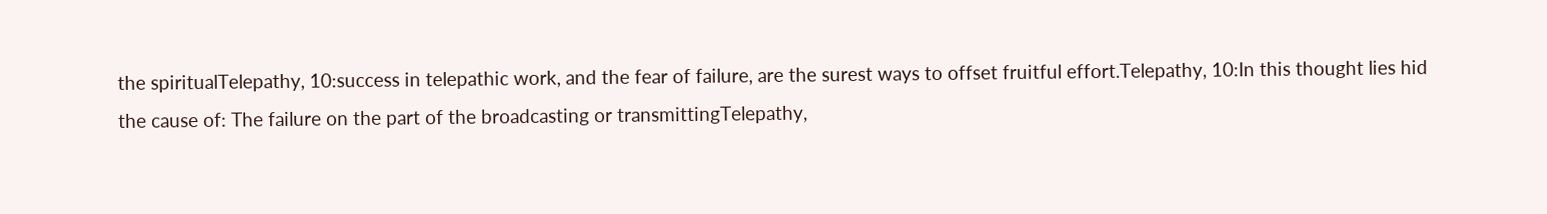the spiritualTelepathy, 10:success in telepathic work, and the fear of failure, are the surest ways to offset fruitful effort.Telepathy, 10:In this thought lies hid the cause of: The failure on the part of the broadcasting or transmittingTelepathy,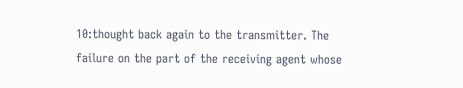10:thought back again to the transmitter. The failure on the part of the receiving agent whose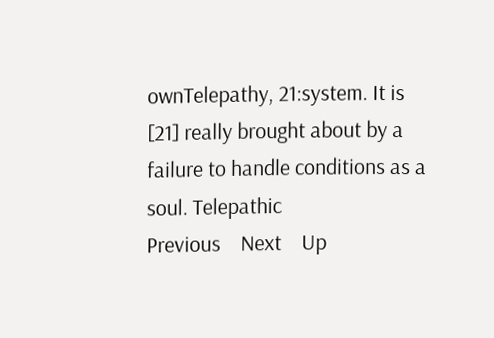ownTelepathy, 21:system. It is [21] really brought about by a failure to handle conditions as a soul. Telepathic
Previous    Next    Up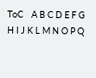ToC    A B C D E F G H I J K L M N O P Q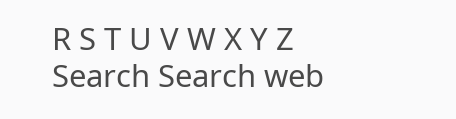R S T U V W X Y Z
Search Search web